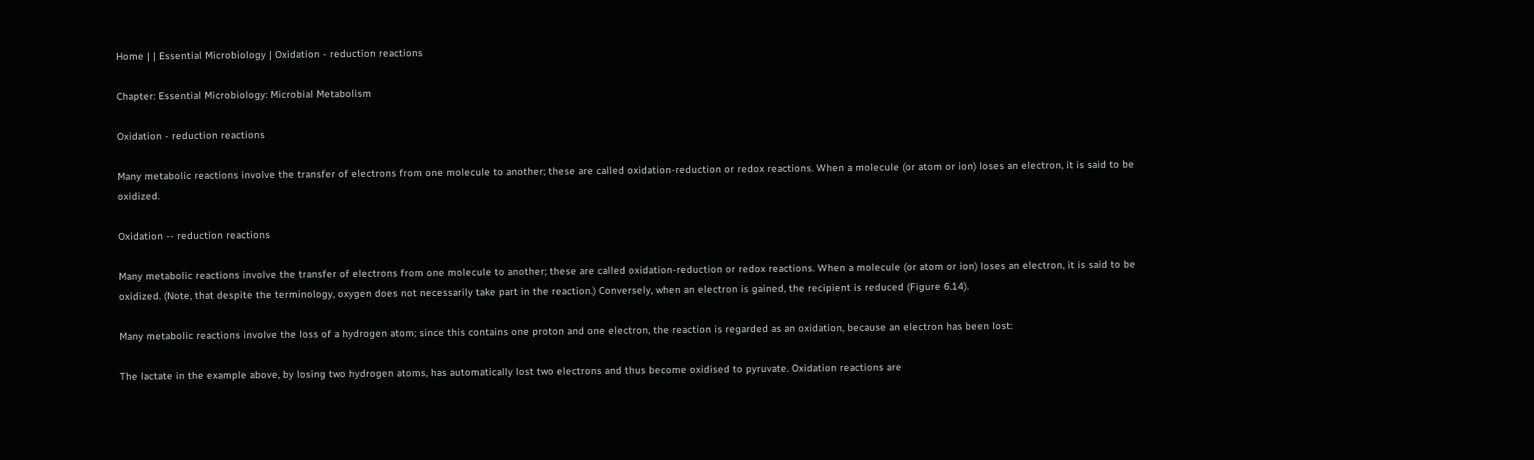Home | | Essential Microbiology | Oxidation - reduction reactions

Chapter: Essential Microbiology: Microbial Metabolism

Oxidation - reduction reactions

Many metabolic reactions involve the transfer of electrons from one molecule to another; these are called oxidation-reduction or redox reactions. When a molecule (or atom or ion) loses an electron, it is said to be oxidized.

Oxidation -- reduction reactions

Many metabolic reactions involve the transfer of electrons from one molecule to another; these are called oxidation-reduction or redox reactions. When a molecule (or atom or ion) loses an electron, it is said to be oxidized. (Note, that despite the terminology, oxygen does not necessarily take part in the reaction.) Conversely, when an electron is gained, the recipient is reduced (Figure 6.14).

Many metabolic reactions involve the loss of a hydrogen atom; since this contains one proton and one electron, the reaction is regarded as an oxidation, because an electron has been lost:

The lactate in the example above, by losing two hydrogen atoms, has automatically lost two electrons and thus become oxidised to pyruvate. Oxidation reactions are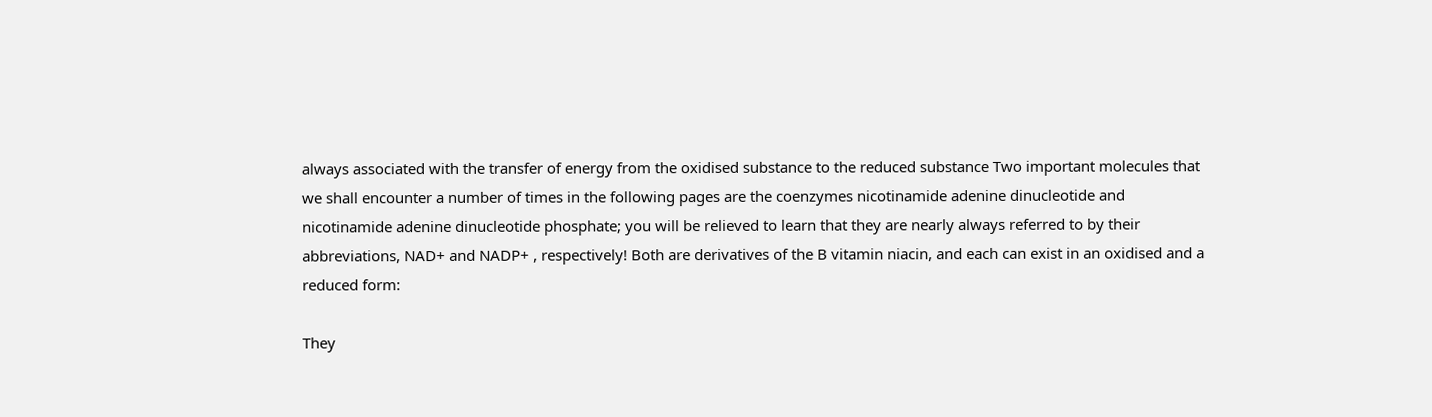always associated with the transfer of energy from the oxidised substance to the reduced substance Two important molecules that we shall encounter a number of times in the following pages are the coenzymes nicotinamide adenine dinucleotide and nicotinamide adenine dinucleotide phosphate; you will be relieved to learn that they are nearly always referred to by their abbreviations, NAD+ and NADP+ , respectively! Both are derivatives of the B vitamin niacin, and each can exist in an oxidised and a reduced form:

They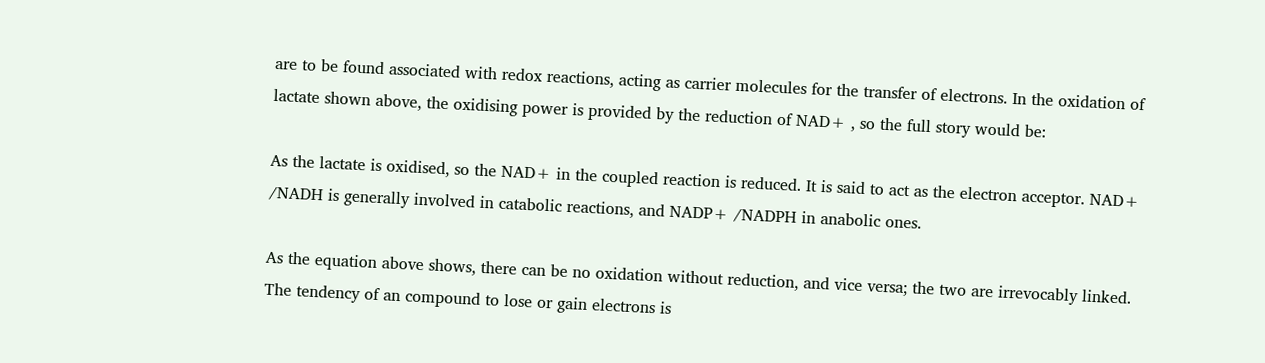are to be found associated with redox reactions, acting as carrier molecules for the transfer of electrons. In the oxidation of lactate shown above, the oxidising power is provided by the reduction of NAD+ , so the full story would be:

As the lactate is oxidised, so the NAD+ in the coupled reaction is reduced. It is said to act as the electron acceptor. NAD+ /NADH is generally involved in catabolic reactions, and NADP+ /NADPH in anabolic ones.

As the equation above shows, there can be no oxidation without reduction, and vice versa; the two are irrevocably linked. The tendency of an compound to lose or gain electrons is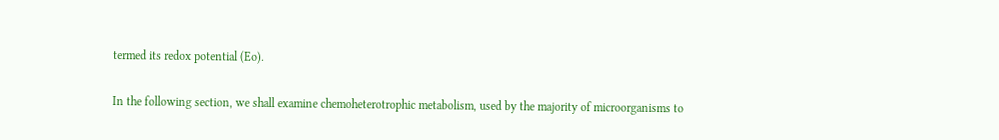termed its redox potential (Eo).

In the following section, we shall examine chemoheterotrophic metabolism, used by the majority of microorganisms to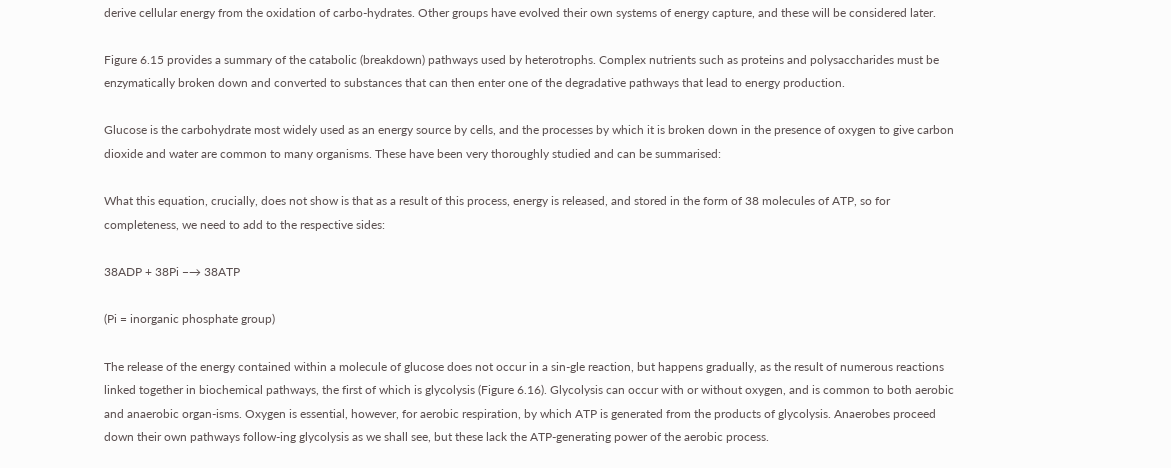derive cellular energy from the oxidation of carbo-hydrates. Other groups have evolved their own systems of energy capture, and these will be considered later.

Figure 6.15 provides a summary of the catabolic (breakdown) pathways used by heterotrophs. Complex nutrients such as proteins and polysaccharides must be enzymatically broken down and converted to substances that can then enter one of the degradative pathways that lead to energy production.

Glucose is the carbohydrate most widely used as an energy source by cells, and the processes by which it is broken down in the presence of oxygen to give carbon dioxide and water are common to many organisms. These have been very thoroughly studied and can be summarised:

What this equation, crucially, does not show is that as a result of this process, energy is released, and stored in the form of 38 molecules of ATP, so for completeness, we need to add to the respective sides:

38ADP + 38Pi −→ 38ATP

(Pi = inorganic phosphate group)

The release of the energy contained within a molecule of glucose does not occur in a sin-gle reaction, but happens gradually, as the result of numerous reactions linked together in biochemical pathways, the first of which is glycolysis (Figure 6.16). Glycolysis can occur with or without oxygen, and is common to both aerobic and anaerobic organ-isms. Oxygen is essential, however, for aerobic respiration, by which ATP is generated from the products of glycolysis. Anaerobes proceed down their own pathways follow-ing glycolysis as we shall see, but these lack the ATP-generating power of the aerobic process.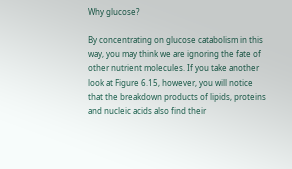Why glucose?

By concentrating on glucose catabolism in this way, you may think we are ignoring the fate of other nutrient molecules. If you take another look at Figure 6.15, however, you will notice that the breakdown products of lipids, proteins and nucleic acids also find their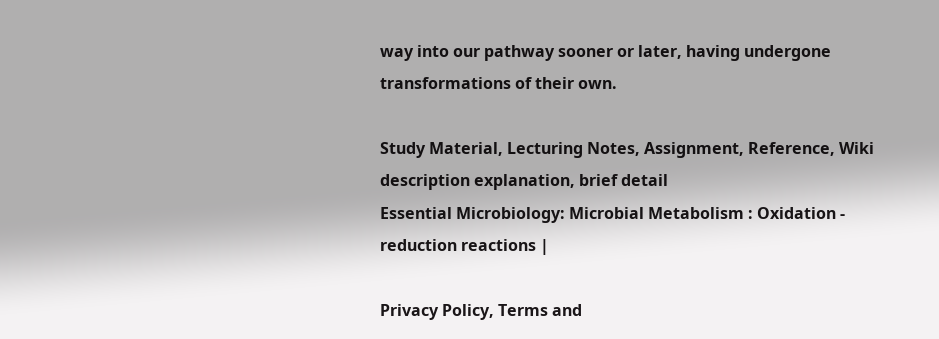way into our pathway sooner or later, having undergone transformations of their own.

Study Material, Lecturing Notes, Assignment, Reference, Wiki description explanation, brief detail
Essential Microbiology: Microbial Metabolism : Oxidation - reduction reactions |

Privacy Policy, Terms and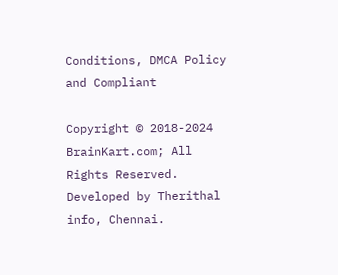Conditions, DMCA Policy and Compliant

Copyright © 2018-2024 BrainKart.com; All Rights Reserved. Developed by Therithal info, Chennai.